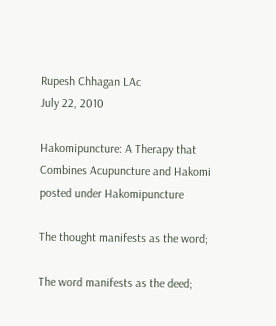Rupesh Chhagan LAc
July 22, 2010

Hakomipuncture: A Therapy that Combines Acupuncture and Hakomi
posted under Hakomipuncture

The thought manifests as the word;

The word manifests as the deed;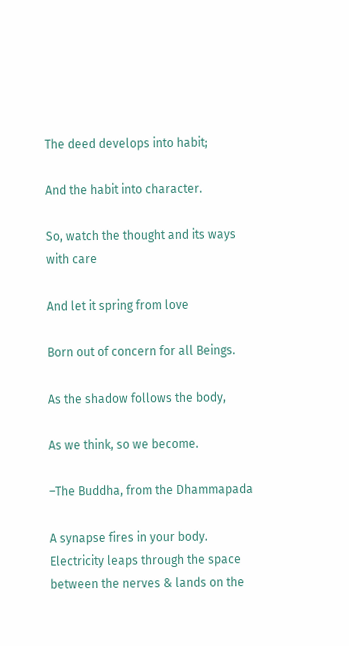The deed develops into habit;

And the habit into character.

So, watch the thought and its ways with care

And let it spring from love

Born out of concern for all Beings.

As the shadow follows the body,

As we think, so we become.

–The Buddha, from the Dhammapada

A synapse fires in your body.  Electricity leaps through the space between the nerves & lands on the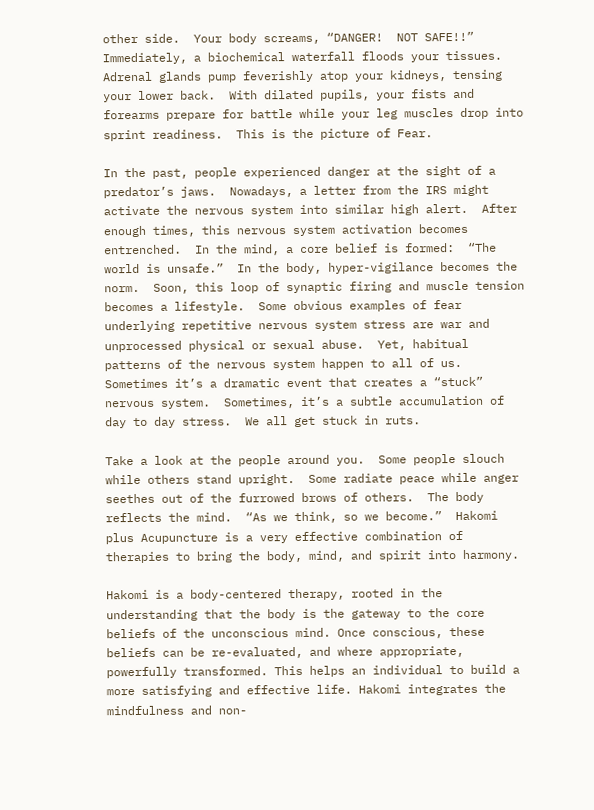other side.  Your body screams, “DANGER!  NOT SAFE!!”  Immediately, a biochemical waterfall floods your tissues.  Adrenal glands pump feverishly atop your kidneys, tensing your lower back.  With dilated pupils, your fists and forearms prepare for battle while your leg muscles drop into sprint readiness.  This is the picture of Fear.

In the past, people experienced danger at the sight of a predator’s jaws.  Nowadays, a letter from the IRS might activate the nervous system into similar high alert.  After enough times, this nervous system activation becomes entrenched.  In the mind, a core belief is formed:  “The world is unsafe.”  In the body, hyper-vigilance becomes the norm.  Soon, this loop of synaptic firing and muscle tension becomes a lifestyle.  Some obvious examples of fear underlying repetitive nervous system stress are war and unprocessed physical or sexual abuse.  Yet, habitual patterns of the nervous system happen to all of us. Sometimes it’s a dramatic event that creates a “stuck” nervous system.  Sometimes, it’s a subtle accumulation of day to day stress.  We all get stuck in ruts.

Take a look at the people around you.  Some people slouch while others stand upright.  Some radiate peace while anger seethes out of the furrowed brows of others.  The body reflects the mind.  “As we think, so we become.”  Hakomi plus Acupuncture is a very effective combination of therapies to bring the body, mind, and spirit into harmony.

Hakomi is a body-centered therapy, rooted in the understanding that the body is the gateway to the core beliefs of the unconscious mind. Once conscious, these beliefs can be re-evaluated, and where appropriate, powerfully transformed. This helps an individual to build a more satisfying and effective life. Hakomi integrates the mindfulness and non-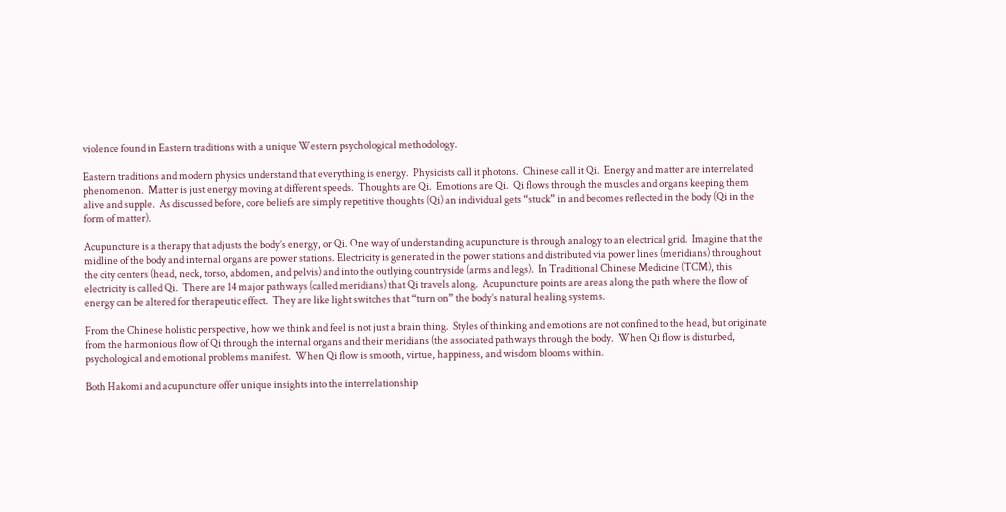violence found in Eastern traditions with a unique Western psychological methodology.

Eastern traditions and modern physics understand that everything is energy.  Physicists call it photons.  Chinese call it Qi.  Energy and matter are interrelated phenomenon.  Matter is just energy moving at different speeds.  Thoughts are Qi.  Emotions are Qi.  Qi flows through the muscles and organs keeping them alive and supple.  As discussed before, core beliefs are simply repetitive thoughts (Qi) an individual gets “stuck” in and becomes reflected in the body (Qi in the form of matter).

Acupuncture is a therapy that adjusts the body’s energy, or Qi. One way of understanding acupuncture is through analogy to an electrical grid.  Imagine that the midline of the body and internal organs are power stations. Electricity is generated in the power stations and distributed via power lines (meridians) throughout the city centers (head, neck, torso, abdomen, and pelvis) and into the outlying countryside (arms and legs).  In Traditional Chinese Medicine (TCM), this electricity is called Qi.  There are 14 major pathways (called meridians) that Qi travels along.  Acupuncture points are areas along the path where the flow of energy can be altered for therapeutic effect.  They are like light switches that “turn on” the body’s natural healing systems.

From the Chinese holistic perspective, how we think and feel is not just a brain thing.  Styles of thinking and emotions are not confined to the head, but originate from the harmonious flow of Qi through the internal organs and their meridians (the associated pathways through the body.  When Qi flow is disturbed, psychological and emotional problems manifest.  When Qi flow is smooth, virtue, happiness, and wisdom blooms within.

Both Hakomi and acupuncture offer unique insights into the interrelationship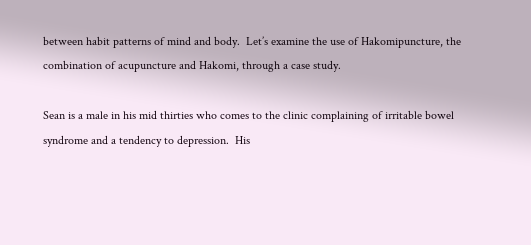between habit patterns of mind and body.  Let’s examine the use of Hakomipuncture, the combination of acupuncture and Hakomi, through a case study.

Sean is a male in his mid thirties who comes to the clinic complaining of irritable bowel syndrome and a tendency to depression.  His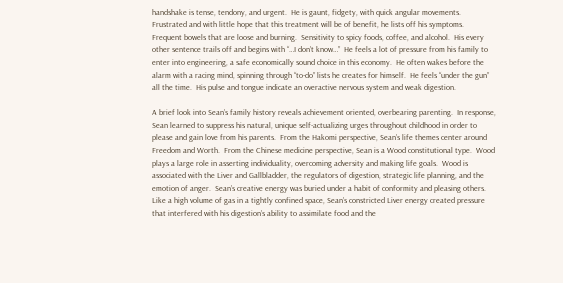handshake is tense, tendony, and urgent.  He is gaunt, fidgety, with quick angular movements.  Frustrated and with little hope that this treatment will be of benefit, he lists off his symptoms.  Frequent bowels that are loose and burning.  Sensitivity to spicy foods, coffee, and alcohol.  His every other sentence trails off and begins with “…I don’t know…”  He feels a lot of pressure from his family to enter into engineering, a safe economically sound choice in this economy.  He often wakes before the alarm with a racing mind, spinning through “to-do” lists he creates for himself.  He feels “under the gun” all the time.  His pulse and tongue indicate an overactive nervous system and weak digestion.

A brief look into Sean’s family history reveals achievement oriented, overbearing parenting.  In response, Sean learned to suppress his natural, unique self-actualizing urges throughout childhood in order to please and gain love from his parents.  From the Hakomi perspective, Sean’s life themes center around Freedom and Worth.  From the Chinese medicine perspective, Sean is a Wood constitutional type.  Wood plays a large role in asserting individuality, overcoming adversity and making life goals.  Wood is associated with the Liver and Gallbladder, the regulators of digestion, strategic life planning, and the emotion of anger.  Sean’s creative energy was buried under a habit of conformity and pleasing others.  Like a high volume of gas in a tightly confined space, Sean’s constricted Liver energy created pressure that interfered with his digestion’s ability to assimilate food and the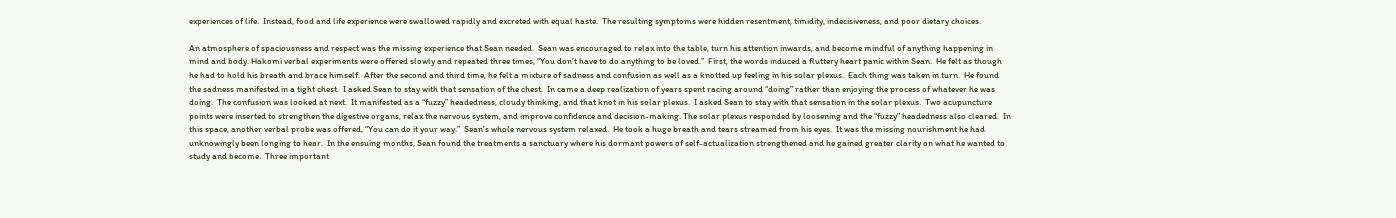experiences of life.  Instead, food and life experience were swallowed rapidly and excreted with equal haste.  The resulting symptoms were hidden resentment, timidity, indecisiveness, and poor dietary choices.

An atmosphere of spaciousness and respect was the missing experience that Sean needed.  Sean was encouraged to relax into the table, turn his attention inwards, and become mindful of anything happening in mind and body. Hakomi verbal experiments were offered slowly and repeated three times, “You don’t have to do anything to be loved.”  First, the words induced a fluttery heart panic within Sean.  He felt as though he had to hold his breath and brace himself.  After the second and third time, he felt a mixture of sadness and confusion as well as a knotted up feeling in his solar plexus.  Each thing was taken in turn.  He found the sadness manifested in a tight chest.  I asked Sean to stay with that sensation of the chest.  In came a deep realization of years spent racing around “doing” rather than enjoying the process of whatever he was doing.  The confusion was looked at next.  It manifested as a “fuzzy” headedness, cloudy thinking, and that knot in his solar plexus.  I asked Sean to stay with that sensation in the solar plexus.  Two acupuncture points were inserted to strengthen the digestive organs, relax the nervous system, and improve confidence and decision-making. The solar plexus responded by loosening and the “fuzzy” headedness also cleared.  In this space, another verbal probe was offered, “You can do it your way.”  Sean’s whole nervous system relaxed.  He took a huge breath and tears streamed from his eyes.  It was the missing nourishment he had unknowingly been longing to hear.  In the ensuing months, Sean found the treatments a sanctuary where his dormant powers of self-actualization strengthened and he gained greater clarity on what he wanted to study and become.  Three important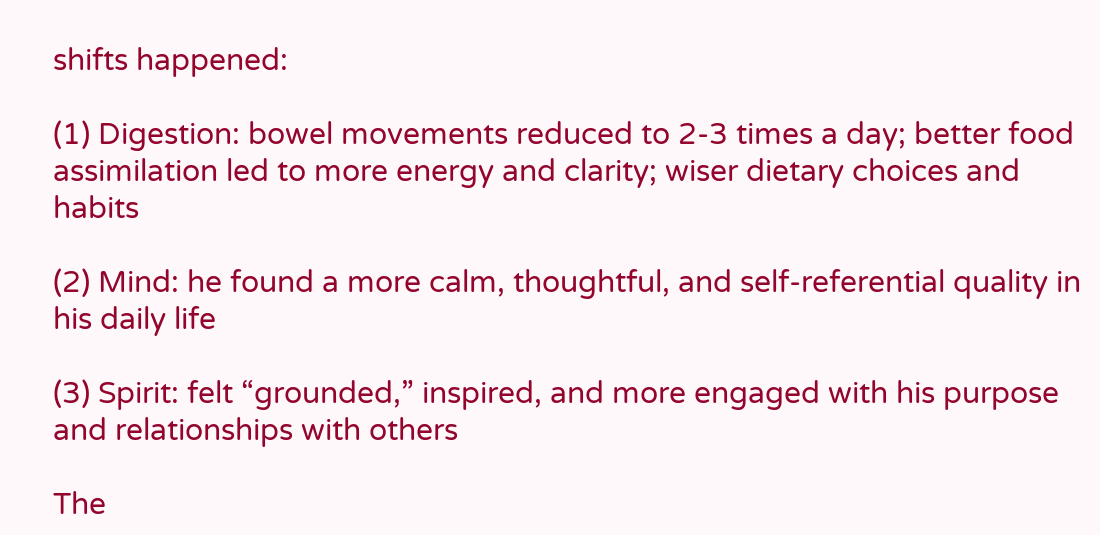shifts happened:

(1) Digestion: bowel movements reduced to 2-3 times a day; better food assimilation led to more energy and clarity; wiser dietary choices and habits

(2) Mind: he found a more calm, thoughtful, and self-referential quality in his daily life

(3) Spirit: felt “grounded,” inspired, and more engaged with his purpose and relationships with others

The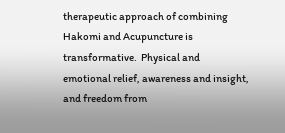therapeutic approach of combining Hakomi and Acupuncture is transformative.  Physical and emotional relief, awareness and insight, and freedom from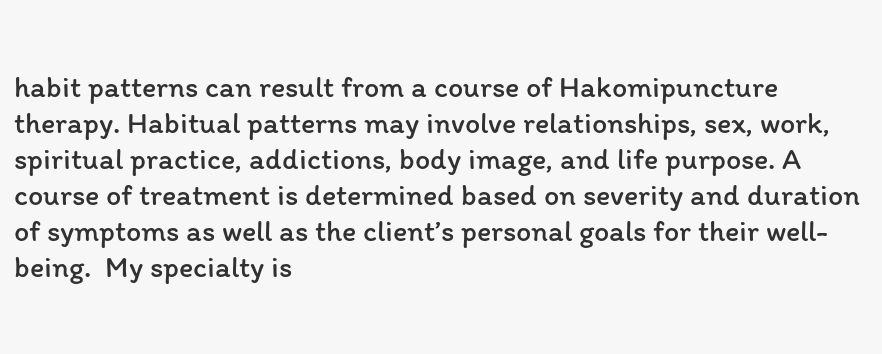habit patterns can result from a course of Hakomipuncture therapy. Habitual patterns may involve relationships, sex, work, spiritual practice, addictions, body image, and life purpose. A course of treatment is determined based on severity and duration of symptoms as well as the client’s personal goals for their well-being.  My specialty is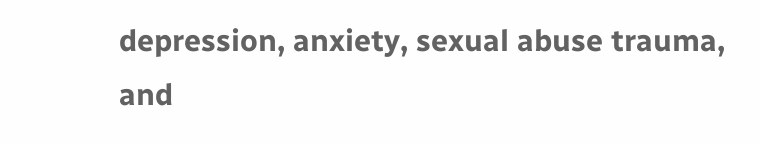depression, anxiety, sexual abuse trauma, and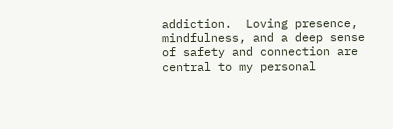addiction.  Loving presence, mindfulness, and a deep sense of safety and connection are central to my personal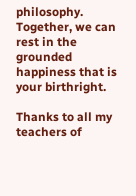philosophy.  Together, we can rest in the grounded happiness that is your birthright.

Thanks to all my teachers of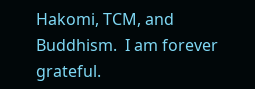Hakomi, TCM, and Buddhism.  I am forever grateful.